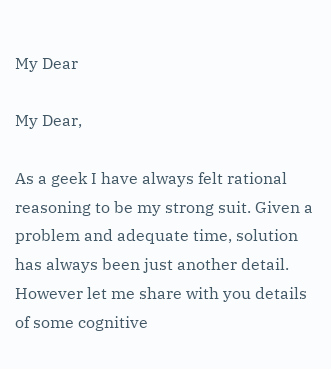My Dear

My Dear,

As a geek I have always felt rational reasoning to be my strong suit. Given a problem and adequate time, solution has always been just another detail. However let me share with you details of some cognitive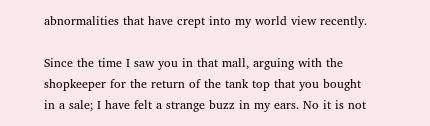abnormalities that have crept into my world view recently.

Since the time I saw you in that mall, arguing with the shopkeeper for the return of the tank top that you bought in a sale; I have felt a strange buzz in my ears. No it is not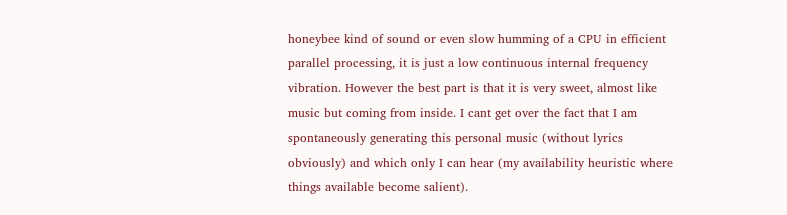honeybee kind of sound or even slow humming of a CPU in efficient parallel processing, it is just a low continuous internal frequency vibration. However the best part is that it is very sweet, almost like music but coming from inside. I cant get over the fact that I am spontaneously generating this personal music (without lyrics obviously) and which only I can hear (my availability heuristic where things available become salient).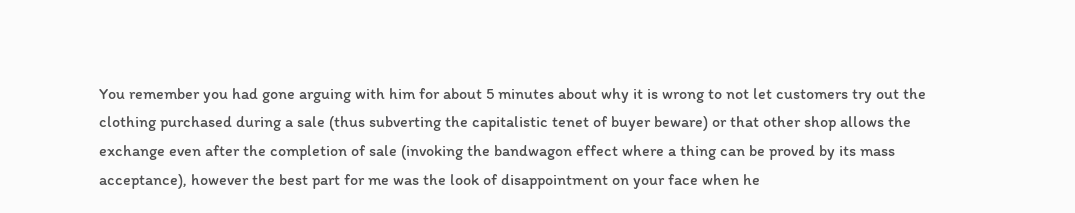You remember you had gone arguing with him for about 5 minutes about why it is wrong to not let customers try out the clothing purchased during a sale (thus subverting the capitalistic tenet of buyer beware) or that other shop allows the exchange even after the completion of sale (invoking the bandwagon effect where a thing can be proved by its mass acceptance), however the best part for me was the look of disappointment on your face when he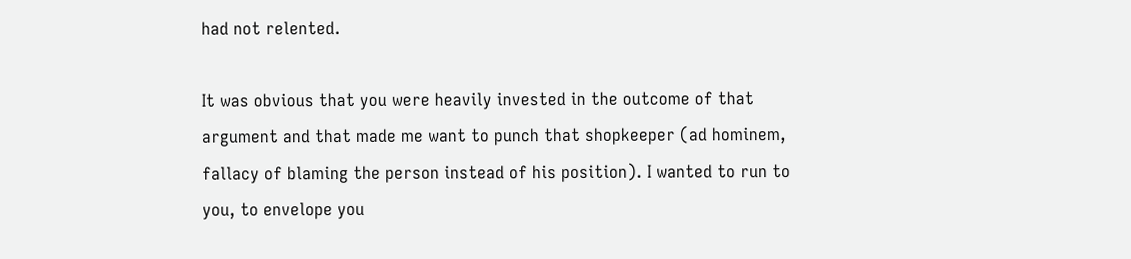had not relented.

It was obvious that you were heavily invested in the outcome of that argument and that made me want to punch that shopkeeper (ad hominem, fallacy of blaming the person instead of his position). I wanted to run to you, to envelope you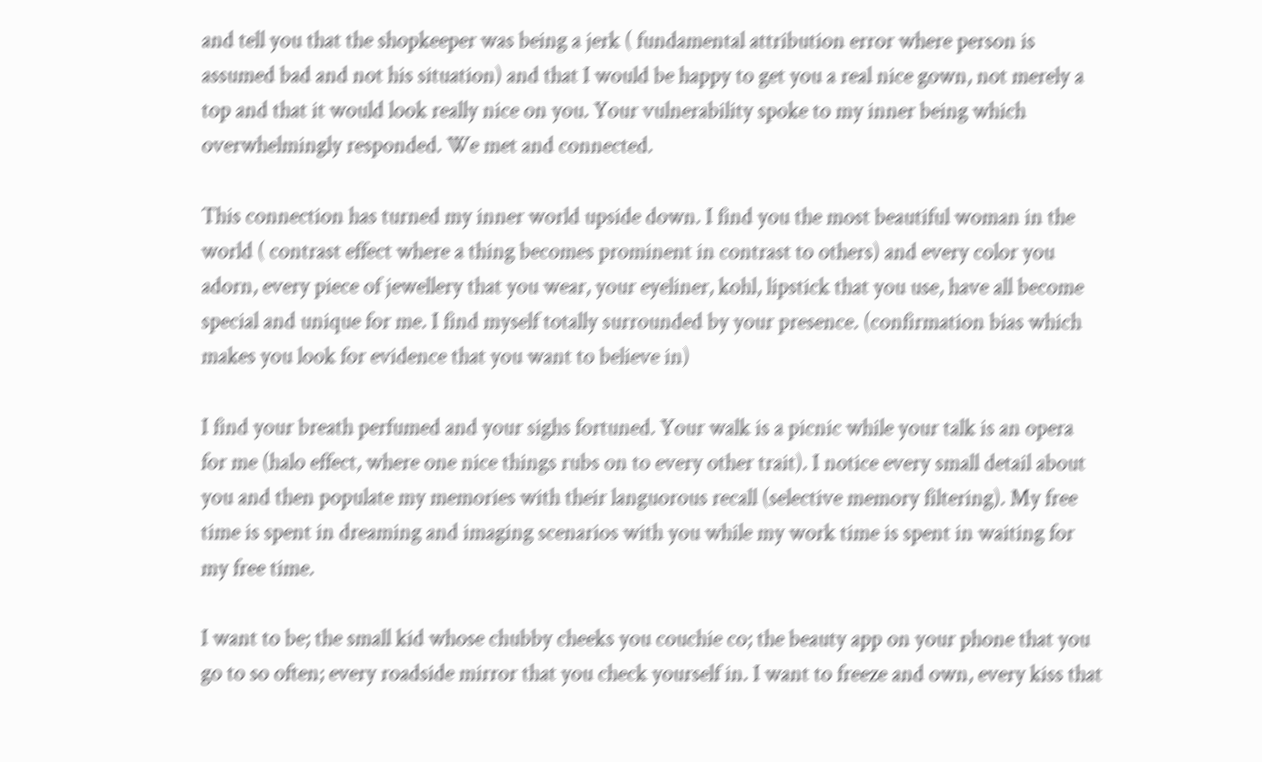and tell you that the shopkeeper was being a jerk ( fundamental attribution error where person is assumed bad and not his situation) and that I would be happy to get you a real nice gown, not merely a top and that it would look really nice on you. Your vulnerability spoke to my inner being which overwhelmingly responded. We met and connected.

This connection has turned my inner world upside down. I find you the most beautiful woman in the world ( contrast effect where a thing becomes prominent in contrast to others) and every color you adorn, every piece of jewellery that you wear, your eyeliner, kohl, lipstick that you use, have all become special and unique for me. I find myself totally surrounded by your presence. (confirmation bias which makes you look for evidence that you want to believe in)

I find your breath perfumed and your sighs fortuned. Your walk is a picnic while your talk is an opera for me (halo effect, where one nice things rubs on to every other trait). I notice every small detail about you and then populate my memories with their languorous recall (selective memory filtering). My free time is spent in dreaming and imaging scenarios with you while my work time is spent in waiting for my free time.

I want to be; the small kid whose chubby cheeks you couchie co; the beauty app on your phone that you go to so often; every roadside mirror that you check yourself in. I want to freeze and own, every kiss that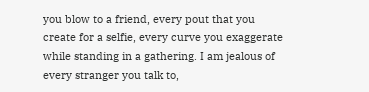you blow to a friend, every pout that you create for a selfie, every curve you exaggerate while standing in a gathering. I am jealous of every stranger you talk to,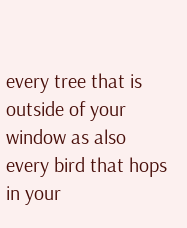every tree that is outside of your window as also every bird that hops in your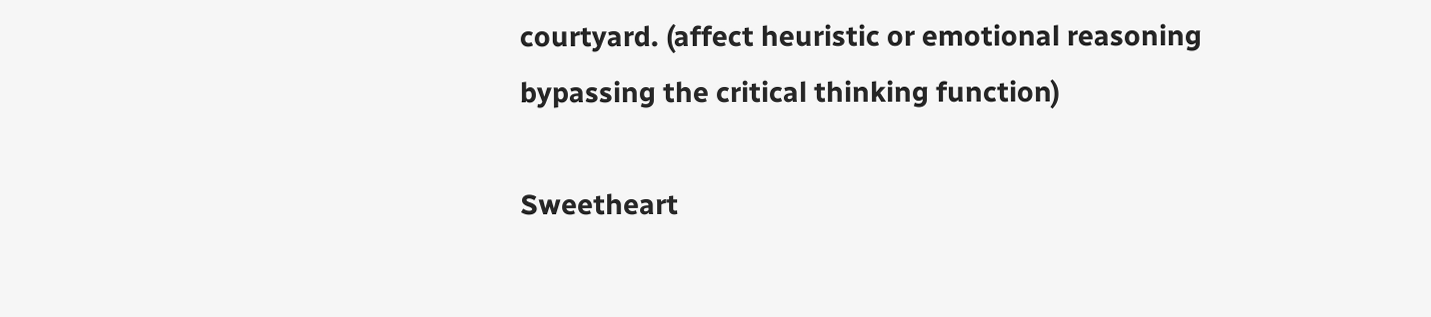courtyard. (affect heuristic or emotional reasoning bypassing the critical thinking function)

Sweetheart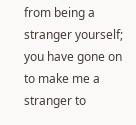from being a stranger yourself; you have gone on to make me a stranger to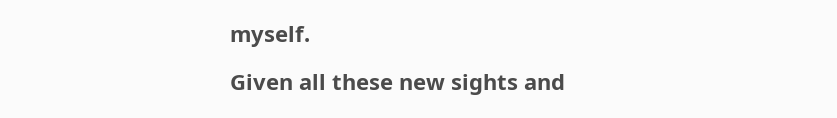myself.

Given all these new sights and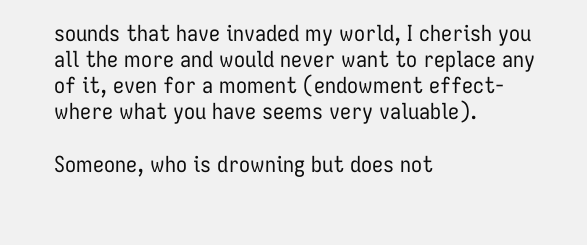sounds that have invaded my world, I cherish you all the more and would never want to replace any of it, even for a moment (endowment effect- where what you have seems very valuable).

Someone, who is drowning but does not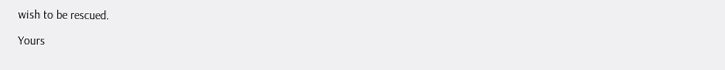wish to be rescued.

Yours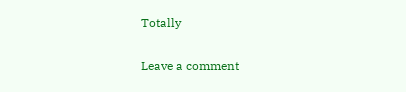Totally

Leave a comment